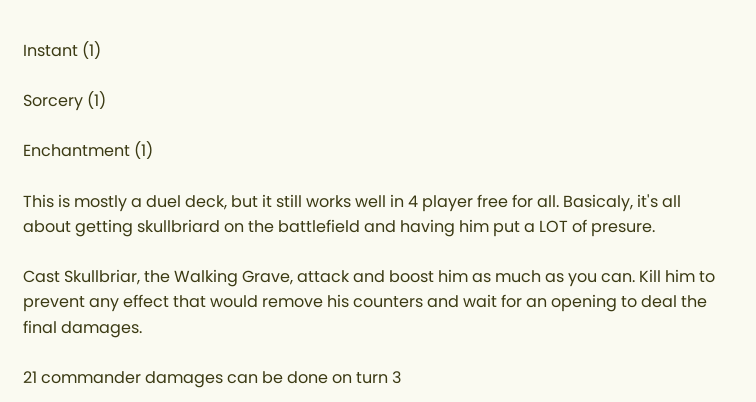Instant (1)

Sorcery (1)

Enchantment (1)

This is mostly a duel deck, but it still works well in 4 player free for all. Basicaly, it's all about getting skullbriard on the battlefield and having him put a LOT of presure.

Cast Skullbriar, the Walking Grave, attack and boost him as much as you can. Kill him to prevent any effect that would remove his counters and wait for an opening to deal the final damages.

21 commander damages can be done on turn 3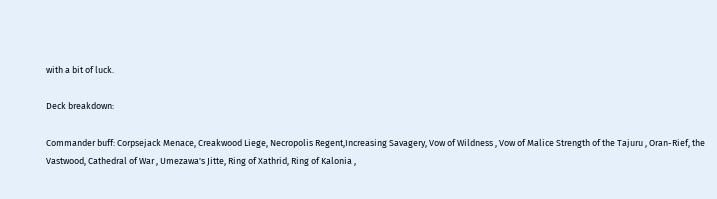with a bit of luck.

Deck breakdown:

Commander buff: Corpsejack Menace, Creakwood Liege, Necropolis Regent,Increasing Savagery, Vow of Wildness , Vow of Malice Strength of the Tajuru , Oran-Rief, the Vastwood, Cathedral of War , Umezawa's Jitte, Ring of Xathrid, Ring of Kalonia ,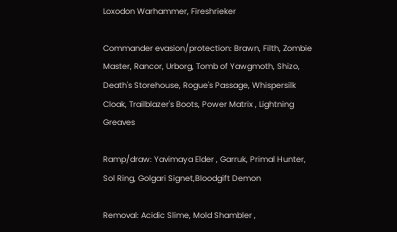Loxodon Warhammer, Fireshrieker

Commander evasion/protection: Brawn, Filth, Zombie Master, Rancor, Urborg, Tomb of Yawgmoth, Shizo, Death's Storehouse, Rogue's Passage, Whispersilk Cloak, Trailblazer's Boots, Power Matrix , Lightning Greaves

Ramp/draw: Yavimaya Elder , Garruk, Primal Hunter, Sol Ring, Golgari Signet,Bloodgift Demon

Removal: Acidic Slime, Mold Shambler ,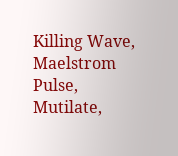Killing Wave, Maelstrom Pulse, Mutilate,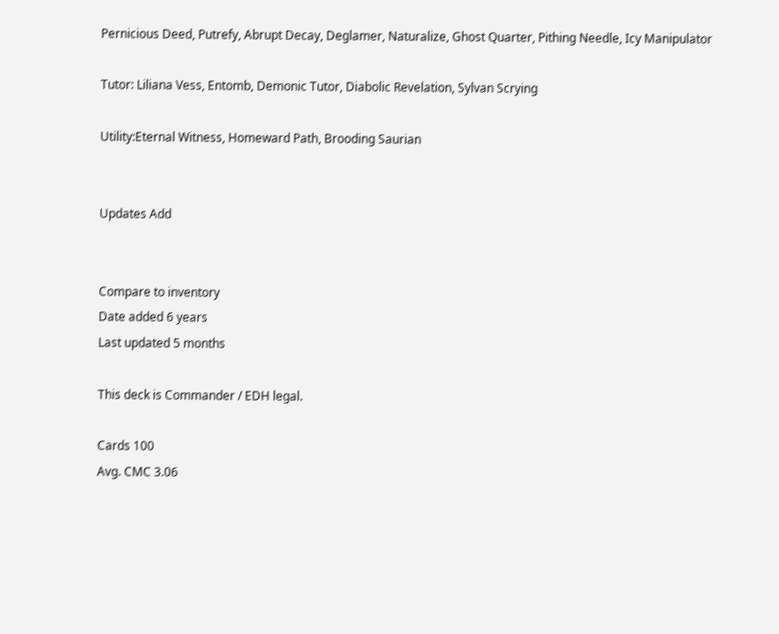Pernicious Deed, Putrefy, Abrupt Decay, Deglamer, Naturalize, Ghost Quarter, Pithing Needle, Icy Manipulator

Tutor: Liliana Vess, Entomb, Demonic Tutor, Diabolic Revelation, Sylvan Scrying

Utility:Eternal Witness, Homeward Path, Brooding Saurian


Updates Add


Compare to inventory
Date added 6 years
Last updated 5 months

This deck is Commander / EDH legal.

Cards 100
Avg. CMC 3.06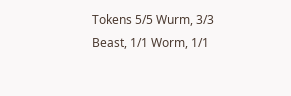Tokens 5/5 Wurm, 3/3 Beast, 1/1 Worm, 1/1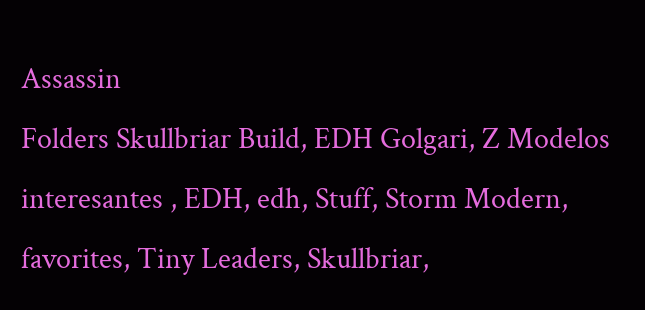Assassin
Folders Skullbriar Build, EDH Golgari, Z Modelos interesantes , EDH, edh, Stuff, Storm Modern, favorites, Tiny Leaders, Skullbriar,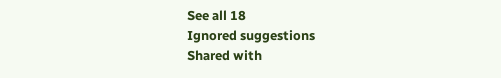See all 18
Ignored suggestions
Shared with